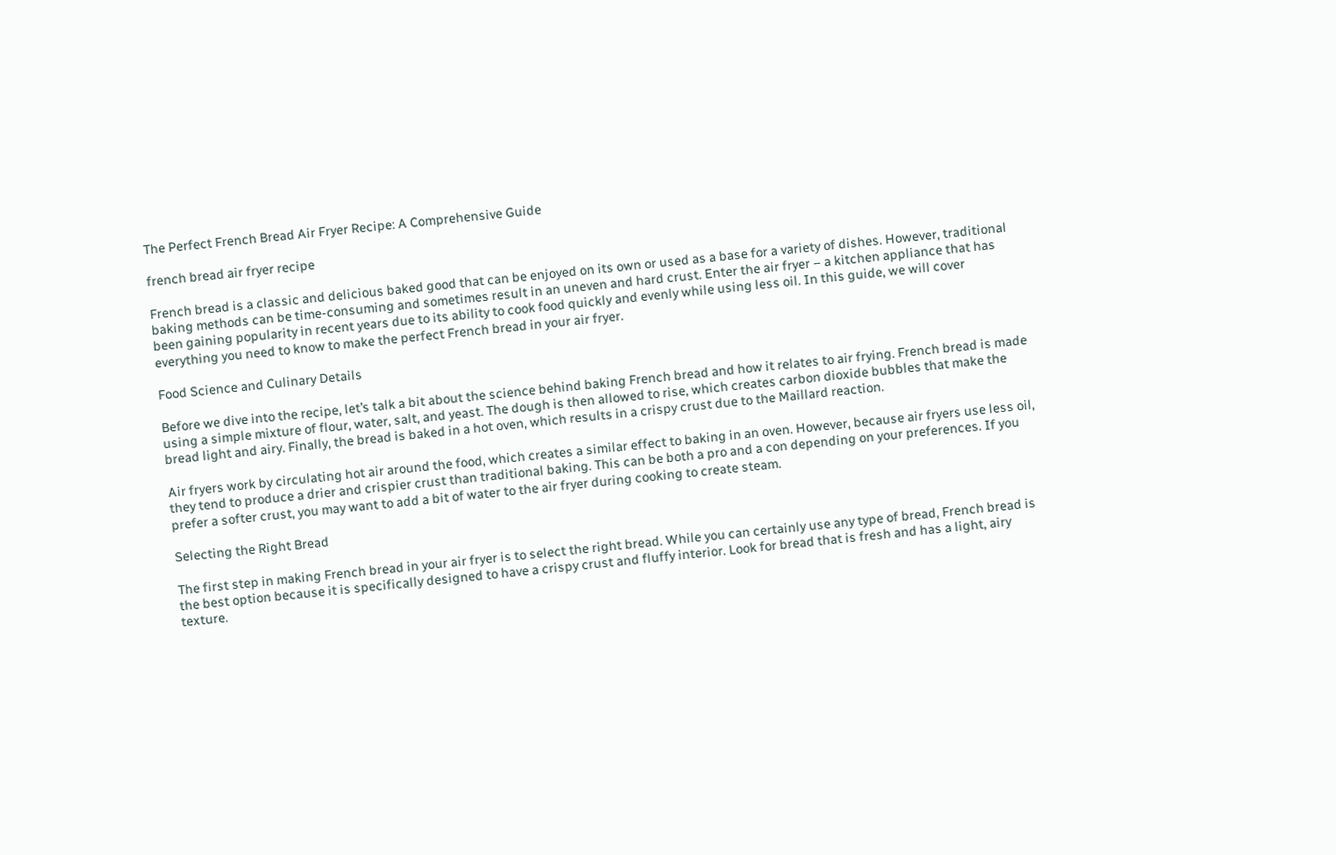The Perfect French Bread Air Fryer Recipe: A Comprehensive Guide

french bread air fryer recipe

French bread is a classic and delicious baked good that can be enjoyed on its own or used as a base for a variety of dishes. However, traditional baking methods can be time-consuming and sometimes result in an uneven and hard crust. Enter the air fryer – a kitchen appliance that has been gaining popularity in recent years due to its ability to cook food quickly and evenly while using less oil. In this guide, we will cover everything you need to know to make the perfect French bread in your air fryer.

Food Science and Culinary Details

Before we dive into the recipe, let’s talk a bit about the science behind baking French bread and how it relates to air frying. French bread is made using a simple mixture of flour, water, salt, and yeast. The dough is then allowed to rise, which creates carbon dioxide bubbles that make the bread light and airy. Finally, the bread is baked in a hot oven, which results in a crispy crust due to the Maillard reaction.

Air fryers work by circulating hot air around the food, which creates a similar effect to baking in an oven. However, because air fryers use less oil, they tend to produce a drier and crispier crust than traditional baking. This can be both a pro and a con depending on your preferences. If you prefer a softer crust, you may want to add a bit of water to the air fryer during cooking to create steam.

Selecting the Right Bread

The first step in making French bread in your air fryer is to select the right bread. While you can certainly use any type of bread, French bread is the best option because it is specifically designed to have a crispy crust and fluffy interior. Look for bread that is fresh and has a light, airy texture.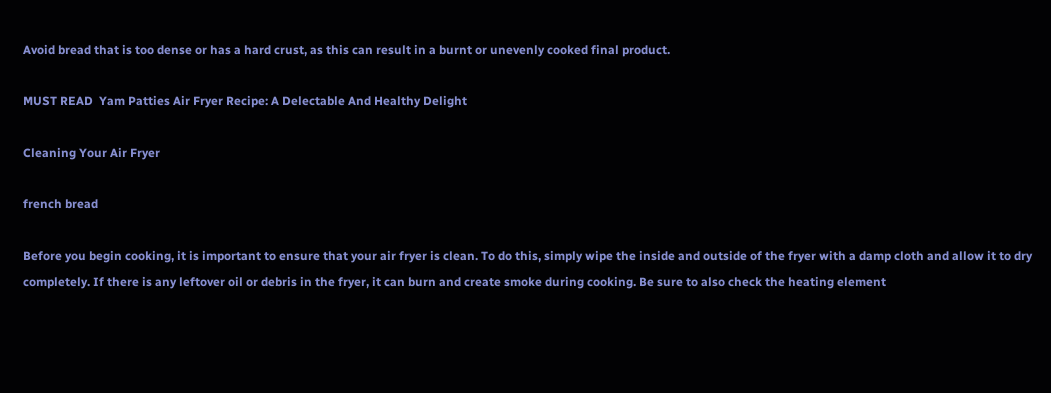Avoid bread that is too dense or has a hard crust, as this can result in a burnt or unevenly cooked final product.

MUST READ  Yam Patties Air Fryer Recipe: A Delectable And Healthy Delight

Cleaning Your Air Fryer

french bread

Before you begin cooking, it is important to ensure that your air fryer is clean. To do this, simply wipe the inside and outside of the fryer with a damp cloth and allow it to dry completely. If there is any leftover oil or debris in the fryer, it can burn and create smoke during cooking. Be sure to also check the heating element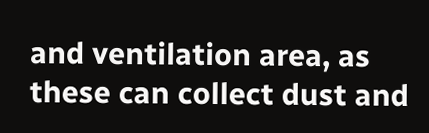and ventilation area, as these can collect dust and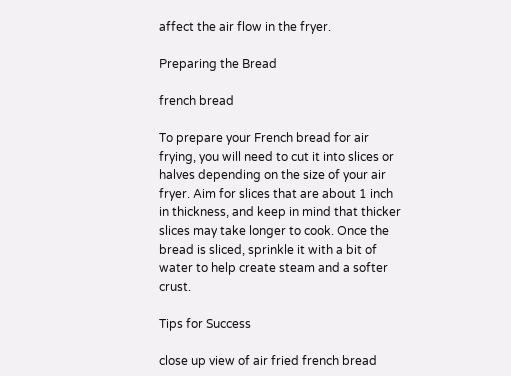affect the air flow in the fryer.

Preparing the Bread

french bread

To prepare your French bread for air frying, you will need to cut it into slices or halves depending on the size of your air fryer. Aim for slices that are about 1 inch in thickness, and keep in mind that thicker slices may take longer to cook. Once the bread is sliced, sprinkle it with a bit of water to help create steam and a softer crust.

Tips for Success

close up view of air fried french bread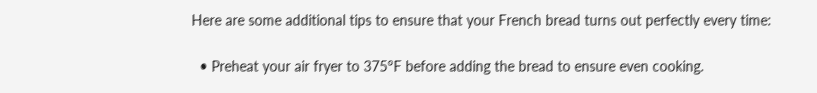Here are some additional tips to ensure that your French bread turns out perfectly every time:

  • Preheat your air fryer to 375°F before adding the bread to ensure even cooking.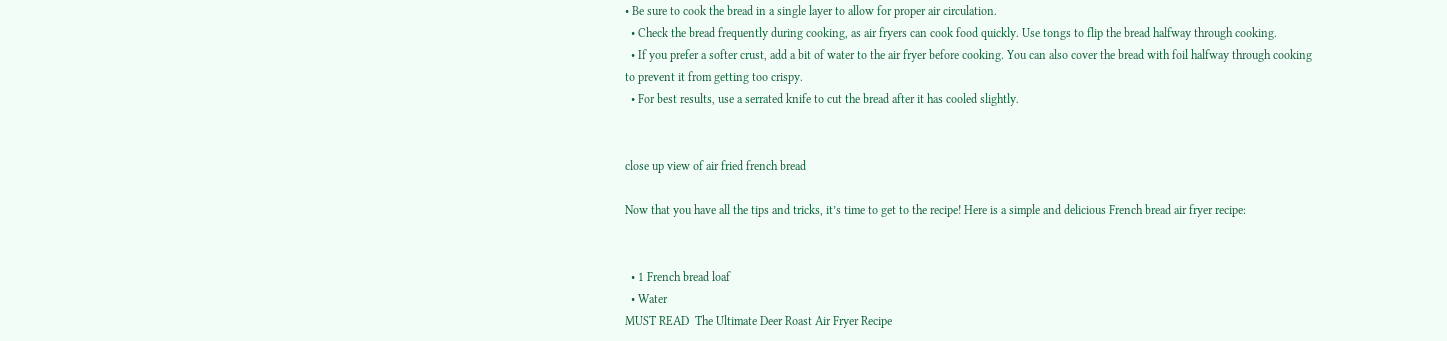• Be sure to cook the bread in a single layer to allow for proper air circulation.
  • Check the bread frequently during cooking, as air fryers can cook food quickly. Use tongs to flip the bread halfway through cooking.
  • If you prefer a softer crust, add a bit of water to the air fryer before cooking. You can also cover the bread with foil halfway through cooking to prevent it from getting too crispy.
  • For best results, use a serrated knife to cut the bread after it has cooled slightly.


close up view of air fried french bread

Now that you have all the tips and tricks, it’s time to get to the recipe! Here is a simple and delicious French bread air fryer recipe:


  • 1 French bread loaf
  • Water
MUST READ  The Ultimate Deer Roast Air Fryer Recipe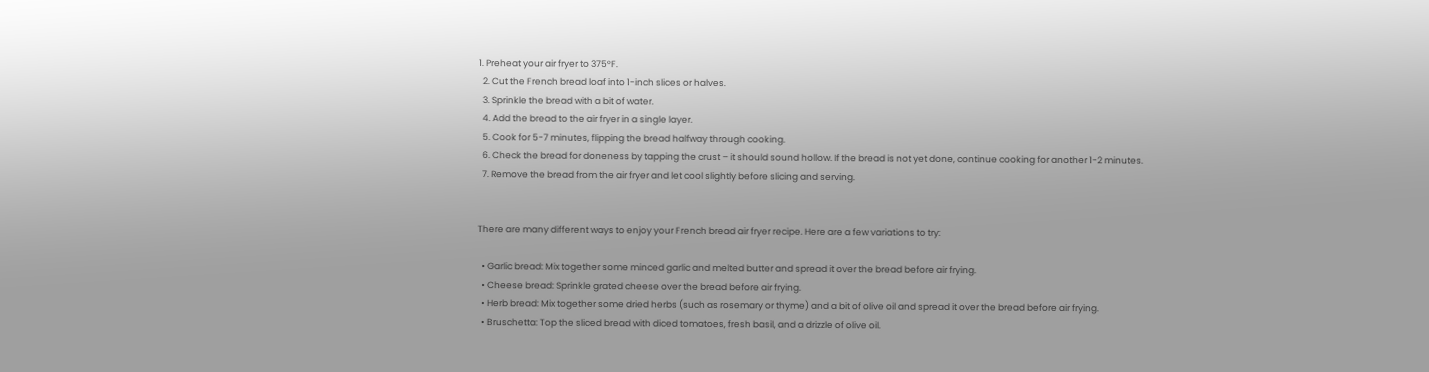1. Preheat your air fryer to 375°F.
  2. Cut the French bread loaf into 1-inch slices or halves.
  3. Sprinkle the bread with a bit of water.
  4. Add the bread to the air fryer in a single layer.
  5. Cook for 5-7 minutes, flipping the bread halfway through cooking.
  6. Check the bread for doneness by tapping the crust – it should sound hollow. If the bread is not yet done, continue cooking for another 1-2 minutes.
  7. Remove the bread from the air fryer and let cool slightly before slicing and serving.


There are many different ways to enjoy your French bread air fryer recipe. Here are a few variations to try:

  • Garlic bread: Mix together some minced garlic and melted butter and spread it over the bread before air frying.
  • Cheese bread: Sprinkle grated cheese over the bread before air frying.
  • Herb bread: Mix together some dried herbs (such as rosemary or thyme) and a bit of olive oil and spread it over the bread before air frying.
  • Bruschetta: Top the sliced bread with diced tomatoes, fresh basil, and a drizzle of olive oil.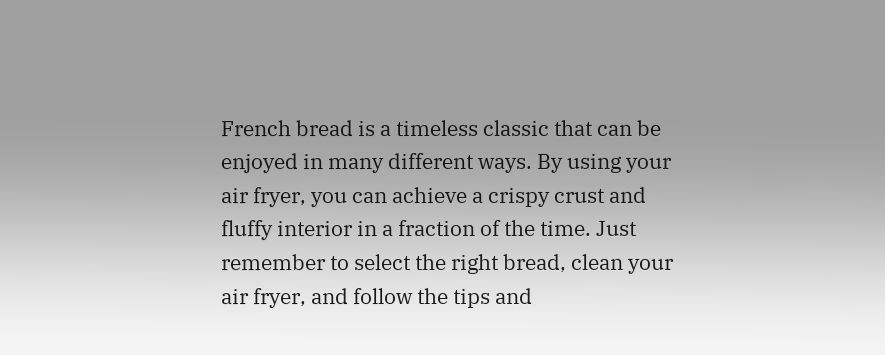French bread is a timeless classic that can be enjoyed in many different ways. By using your air fryer, you can achieve a crispy crust and fluffy interior in a fraction of the time. Just remember to select the right bread, clean your air fryer, and follow the tips and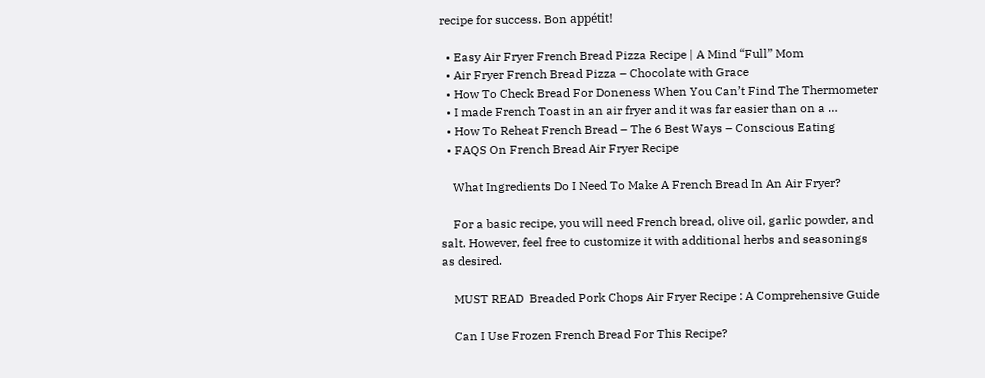recipe for success. Bon appétit!

  • Easy Air Fryer French Bread Pizza Recipe | A Mind “Full” Mom
  • Air Fryer French Bread Pizza – Chocolate with Grace
  • How To Check Bread For Doneness When You Can’t Find The Thermometer
  • I made French Toast in an air fryer and it was far easier than on a …
  • How To Reheat French Bread – The 6 Best Ways – Conscious Eating
  • FAQS On French Bread Air Fryer Recipe

    What Ingredients Do I Need To Make A French Bread In An Air Fryer?

    For a basic recipe, you will need French bread, olive oil, garlic powder, and salt. However, feel free to customize it with additional herbs and seasonings as desired.

    MUST READ  Breaded Pork Chops Air Fryer Recipe : A Comprehensive Guide

    Can I Use Frozen French Bread For This Recipe?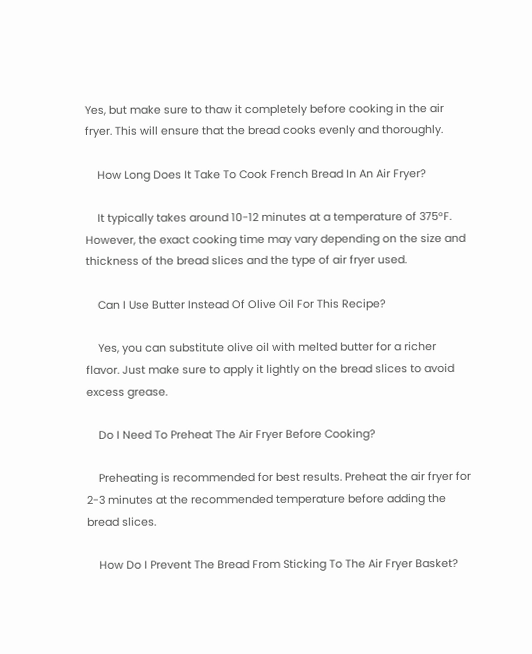Yes, but make sure to thaw it completely before cooking in the air fryer. This will ensure that the bread cooks evenly and thoroughly.

    How Long Does It Take To Cook French Bread In An Air Fryer?

    It typically takes around 10-12 minutes at a temperature of 375°F. However, the exact cooking time may vary depending on the size and thickness of the bread slices and the type of air fryer used.

    Can I Use Butter Instead Of Olive Oil For This Recipe?

    Yes, you can substitute olive oil with melted butter for a richer flavor. Just make sure to apply it lightly on the bread slices to avoid excess grease.

    Do I Need To Preheat The Air Fryer Before Cooking?

    Preheating is recommended for best results. Preheat the air fryer for 2-3 minutes at the recommended temperature before adding the bread slices.

    How Do I Prevent The Bread From Sticking To The Air Fryer Basket?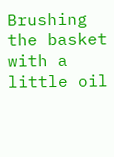Brushing the basket with a little oil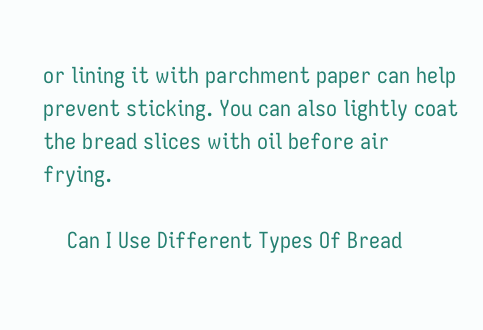or lining it with parchment paper can help prevent sticking. You can also lightly coat the bread slices with oil before air frying.

    Can I Use Different Types Of Bread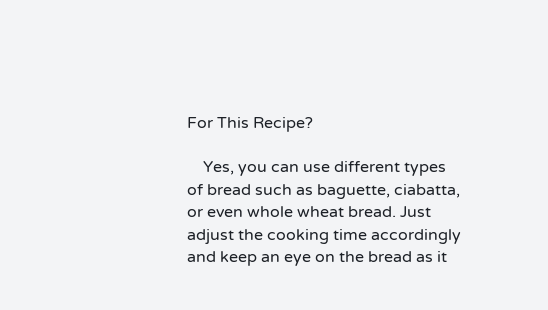For This Recipe?

    Yes, you can use different types of bread such as baguette, ciabatta, or even whole wheat bread. Just adjust the cooking time accordingly and keep an eye on the bread as it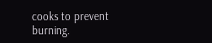cooks to prevent burning.